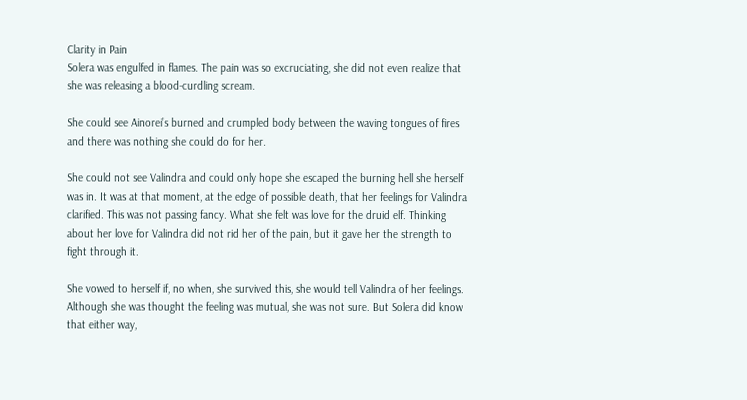Clarity in Pain
Solera was engulfed in flames. The pain was so excruciating, she did not even realize that she was releasing a blood-curdling scream.

She could see Ainorei’s burned and crumpled body between the waving tongues of fires and there was nothing she could do for her.

She could not see Valindra and could only hope she escaped the burning hell she herself was in. It was at that moment, at the edge of possible death, that her feelings for Valindra clarified. This was not passing fancy. What she felt was love for the druid elf. Thinking about her love for Valindra did not rid her of the pain, but it gave her the strength to fight through it.

She vowed to herself if, no when, she survived this, she would tell Valindra of her feelings. Although she was thought the feeling was mutual, she was not sure. But Solera did know that either way,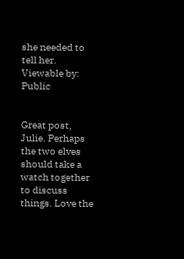she needed to tell her.
Viewable by: Public


Great post, Julie. Perhaps the two elves should take a watch together to discuss things. Love the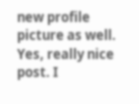new profile picture as well.
Yes, really nice post. I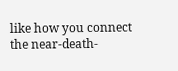like how you connect the near-death-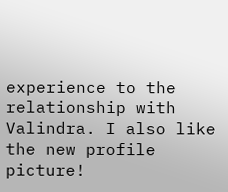experience to the relationship with Valindra. I also like the new profile picture!